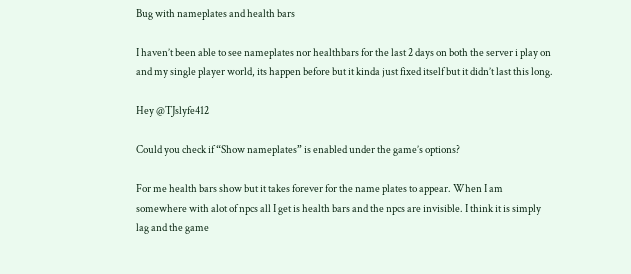Bug with nameplates and health bars

I haven’t been able to see nameplates nor healthbars for the last 2 days on both the server i play on and my single player world, its happen before but it kinda just fixed itself but it didn’t last this long.

Hey @TJslyfe412

Could you check if “Show nameplates” is enabled under the game’s options?

For me health bars show but it takes forever for the name plates to appear. When I am somewhere with alot of npcs all I get is health bars and the npcs are invisible. I think it is simply lag and the game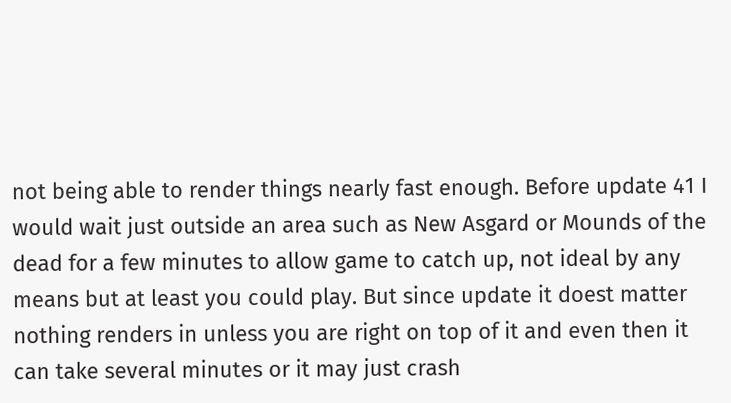not being able to render things nearly fast enough. Before update 41 I would wait just outside an area such as New Asgard or Mounds of the dead for a few minutes to allow game to catch up, not ideal by any means but at least you could play. But since update it doest matter nothing renders in unless you are right on top of it and even then it can take several minutes or it may just crash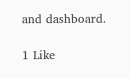and dashboard.

1 Like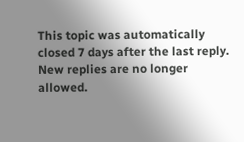This topic was automatically closed 7 days after the last reply. New replies are no longer allowed.